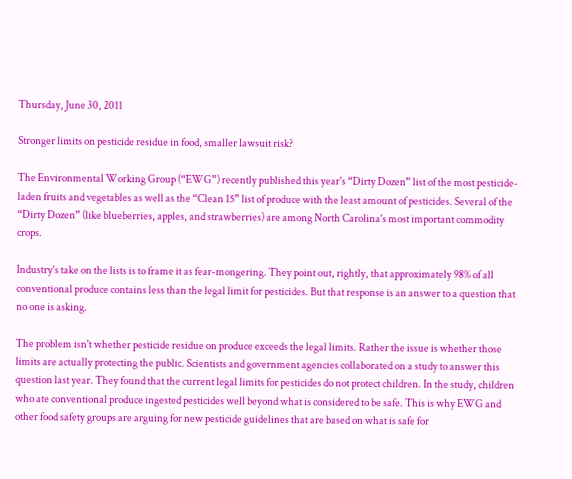Thursday, June 30, 2011

Stronger limits on pesticide residue in food, smaller lawsuit risk?

The Environmental Working Group (“EWG”) recently published this year's “Dirty Dozen” list of the most pesticide-laden fruits and vegetables as well as the “Clean 15” list of produce with the least amount of pesticides. Several of the “Dirty Dozen” (like blueberries, apples, and strawberries) are among North Carolina's most important commodity crops.

Industry's take on the lists is to frame it as fear-mongering. They point out, rightly, that approximately 98% of all conventional produce contains less than the legal limit for pesticides. But that response is an answer to a question that no one is asking.

The problem isn't whether pesticide residue on produce exceeds the legal limits. Rather the issue is whether those limits are actually protecting the public. Scientists and government agencies collaborated on a study to answer this question last year. They found that the current legal limits for pesticides do not protect children. In the study, children who ate conventional produce ingested pesticides well beyond what is considered to be safe. This is why EWG and other food safety groups are arguing for new pesticide guidelines that are based on what is safe for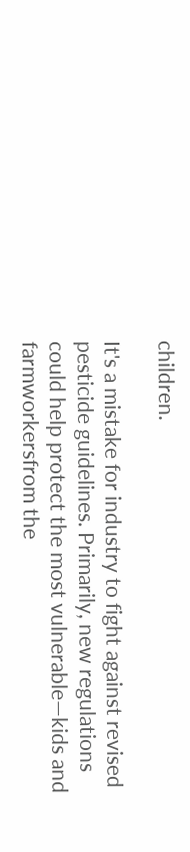children.

It's a mistake for industry to fight against revised pesticide guidelines. Primarily, new regulations could help protect the most vulnerable—kids and farmworkersfrom the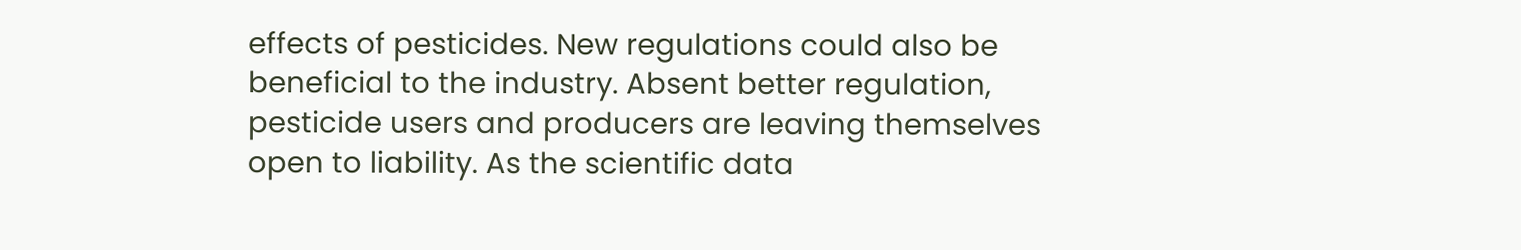effects of pesticides. New regulations could also be beneficial to the industry. Absent better regulation, pesticide users and producers are leaving themselves open to liability. As the scientific data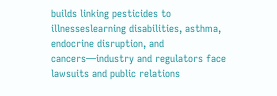builds linking pesticides to illnesseslearning disabilities, asthma, endocrine disruption, and cancers—industry and regulators face lawsuits and public relations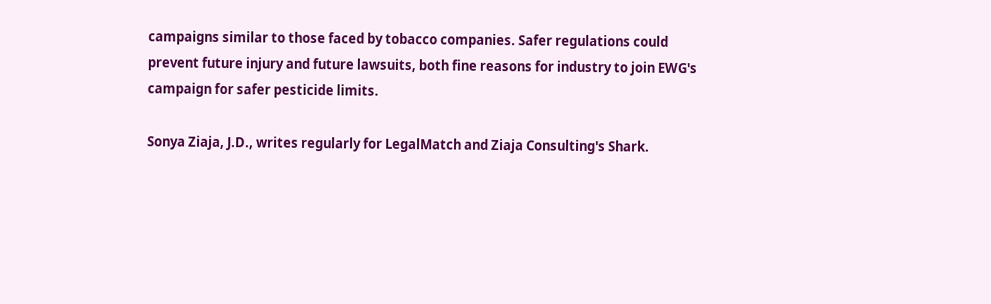campaigns similar to those faced by tobacco companies. Safer regulations could prevent future injury and future lawsuits, both fine reasons for industry to join EWG's campaign for safer pesticide limits.

Sonya Ziaja, J.D., writes regularly for LegalMatch and Ziaja Consulting's Shark.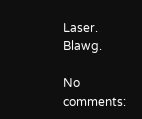Laser. Blawg.

No comments: